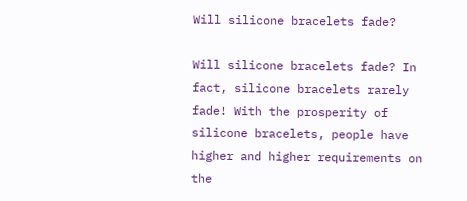Will silicone bracelets fade?

Will silicone bracelets fade? In fact, silicone bracelets rarely fade! With the prosperity of silicone bracelets, people have higher and higher requirements on the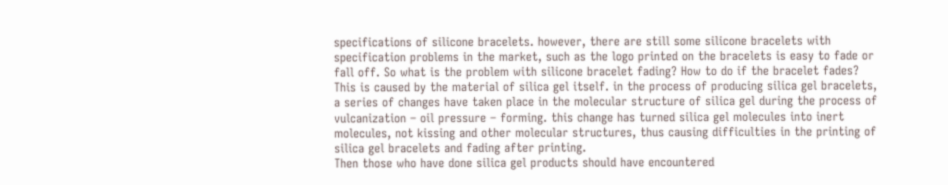specifications of silicone bracelets. however, there are still some silicone bracelets with specification problems in the market, such as the logo printed on the bracelets is easy to fade or fall off. So what is the problem with silicone bracelet fading? How to do if the bracelet fades? This is caused by the material of silica gel itself. in the process of producing silica gel bracelets, a series of changes have taken place in the molecular structure of silica gel during the process of vulcanization – oil pressure – forming. this change has turned silica gel molecules into inert molecules, not kissing and other molecular structures, thus causing difficulties in the printing of silica gel bracelets and fading after printing.
Then those who have done silica gel products should have encountered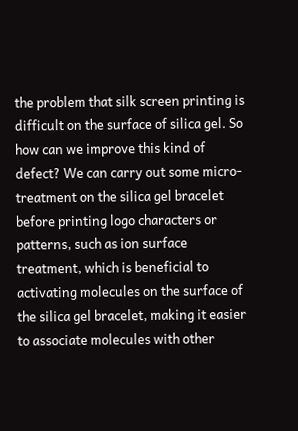the problem that silk screen printing is difficult on the surface of silica gel. So how can we improve this kind of defect? We can carry out some micro-treatment on the silica gel bracelet before printing logo characters or patterns, such as ion surface treatment, which is beneficial to activating molecules on the surface of the silica gel bracelet, making it easier to associate molecules with other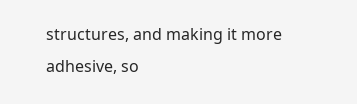structures, and making it more adhesive, so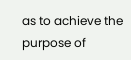as to achieve the purpose of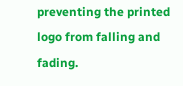preventing the printed logo from falling and fading.